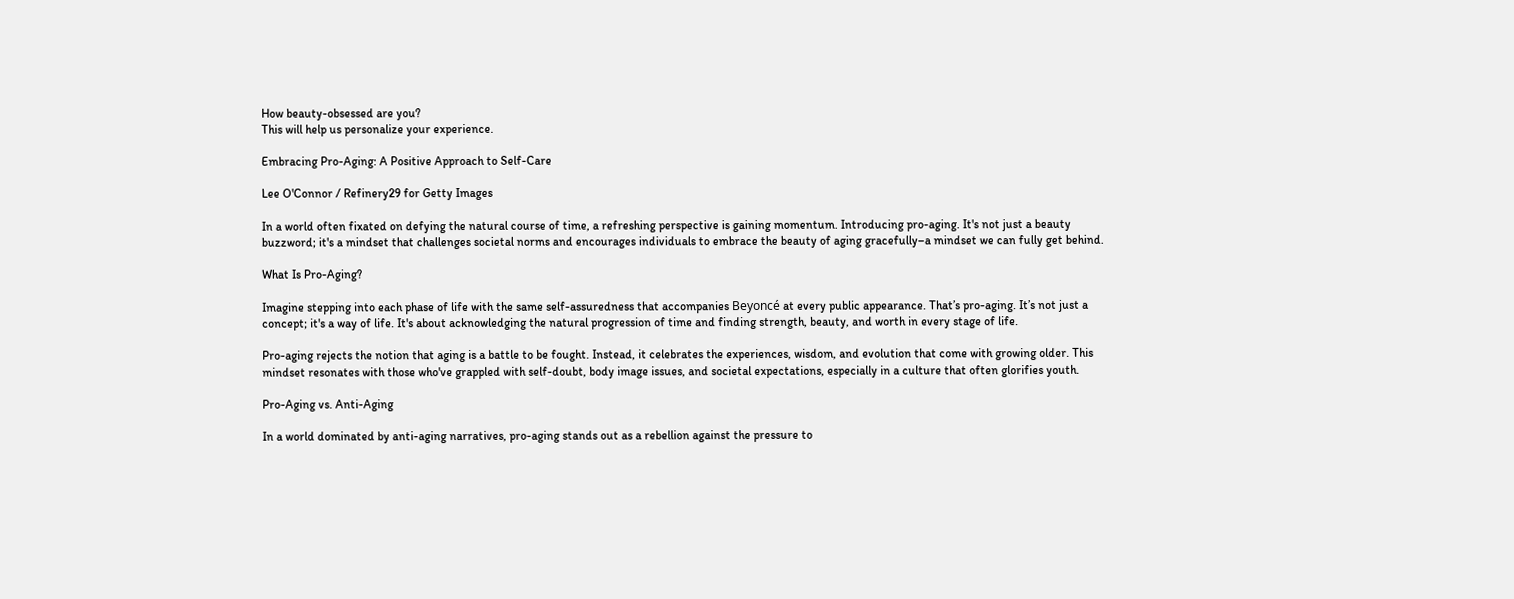How beauty-obsessed are you?
This will help us personalize your experience.

Embracing Pro-Aging: A Positive Approach to Self-Care

Lee O'Connor / Refinery29 for Getty Images

In a world often fixated on defying the natural course of time, a refreshing perspective is gaining momentum. Introducing pro-aging. It's not just a beauty buzzword; it's a mindset that challenges societal norms and encourages individuals to embrace the beauty of aging gracefully–a mindset we can fully get behind.

What Is Pro-Aging?

Imagine stepping into each phase of life with the same self-assuredness that accompanies Beyoncé at every public appearance. That’s pro-aging. It’s not just a concept; it's a way of life. It's about acknowledging the natural progression of time and finding strength, beauty, and worth in every stage of life.

Pro-aging rejects the notion that aging is a battle to be fought. Instead, it celebrates the experiences, wisdom, and evolution that come with growing older. This mindset resonates with those who've grappled with self-doubt, body image issues, and societal expectations, especially in a culture that often glorifies youth.

Pro-Aging vs. Anti-Aging

In a world dominated by anti-aging narratives, pro-aging stands out as a rebellion against the pressure to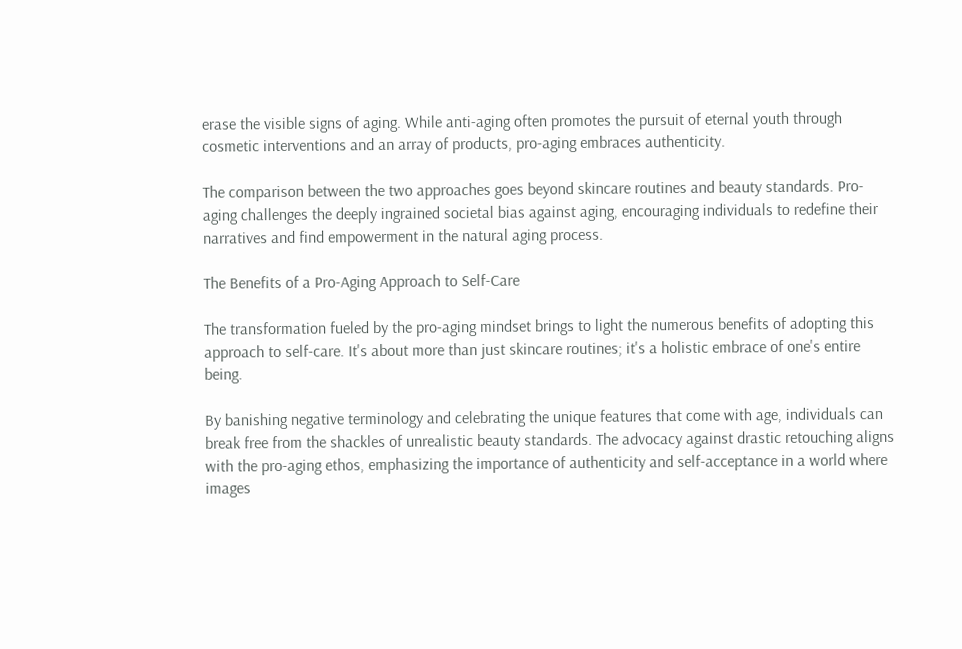erase the visible signs of aging. While anti-aging often promotes the pursuit of eternal youth through cosmetic interventions and an array of products, pro-aging embraces authenticity.

The comparison between the two approaches goes beyond skincare routines and beauty standards. Pro-aging challenges the deeply ingrained societal bias against aging, encouraging individuals to redefine their narratives and find empowerment in the natural aging process.

The Benefits of a Pro-Aging Approach to Self-Care

The transformation fueled by the pro-aging mindset brings to light the numerous benefits of adopting this approach to self-care. It's about more than just skincare routines; it's a holistic embrace of one's entire being.

By banishing negative terminology and celebrating the unique features that come with age, individuals can break free from the shackles of unrealistic beauty standards. The advocacy against drastic retouching aligns with the pro-aging ethos, emphasizing the importance of authenticity and self-acceptance in a world where images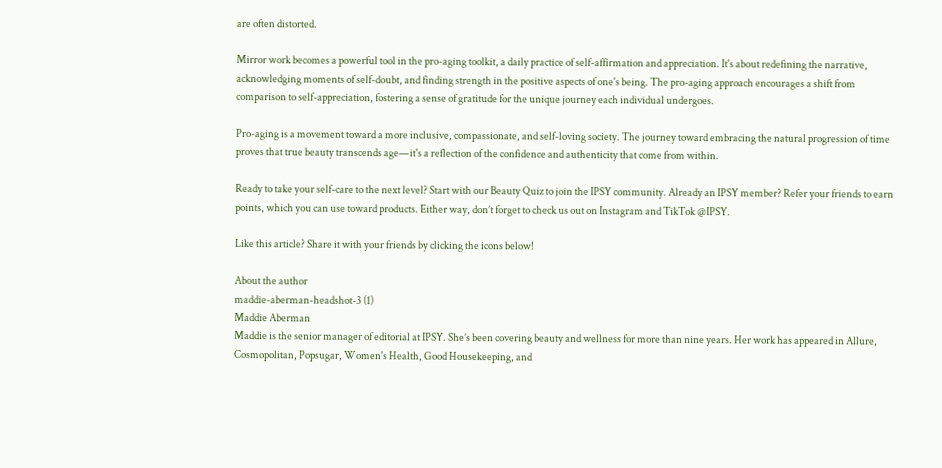are often distorted.

Mirror work becomes a powerful tool in the pro-aging toolkit, a daily practice of self-affirmation and appreciation. It's about redefining the narrative, acknowledging moments of self-doubt, and finding strength in the positive aspects of one's being. The pro-aging approach encourages a shift from comparison to self-appreciation, fostering a sense of gratitude for the unique journey each individual undergoes.

Pro-aging is a movement toward a more inclusive, compassionate, and self-loving society. The journey toward embracing the natural progression of time proves that true beauty transcends age—it's a reflection of the confidence and authenticity that come from within.

Ready to take your self-care to the next level? Start with our Beauty Quiz to join the IPSY community. Already an IPSY member? Refer your friends to earn points, which you can use toward products. Either way, don’t forget to check us out on Instagram and TikTok @IPSY.

Like this article? Share it with your friends by clicking the icons below!

About the author
maddie-aberman-headshot-3 (1)
Maddie Aberman
Maddie is the senior manager of editorial at IPSY. She’s been covering beauty and wellness for more than nine years. Her work has appeared in Allure, Cosmopolitan, Popsugar, Women's Health, Good Housekeeping, and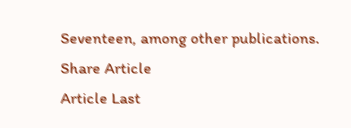Seventeen, among other publications.
Share Article
Article Last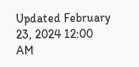Updated February 23, 2024 12:00 AM